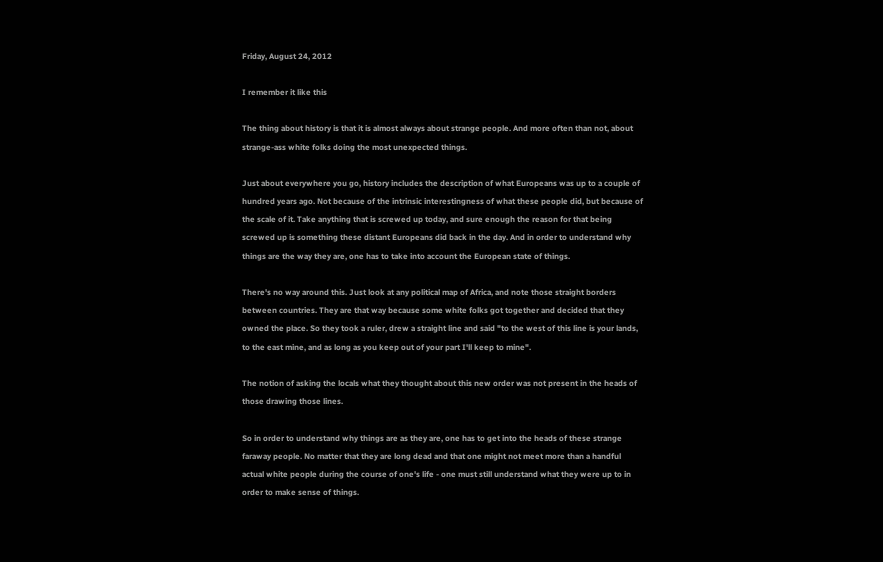Friday, August 24, 2012

I remember it like this

The thing about history is that it is almost always about strange people. And more often than not, about strange-ass white folks doing the most unexpected things.

Just about everywhere you go, history includes the description of what Europeans was up to a couple of hundred years ago. Not because of the intrinsic interestingness of what these people did, but because of the scale of it. Take anything that is screwed up today, and sure enough the reason for that being screwed up is something these distant Europeans did back in the day. And in order to understand why things are the way they are, one has to take into account the European state of things.

There's no way around this. Just look at any political map of Africa, and note those straight borders between countries. They are that way because some white folks got together and decided that they owned the place. So they took a ruler, drew a straight line and said "to the west of this line is your lands, to the east mine, and as long as you keep out of your part I'll keep to mine".

The notion of asking the locals what they thought about this new order was not present in the heads of those drawing those lines.

So in order to understand why things are as they are, one has to get into the heads of these strange faraway people. No matter that they are long dead and that one might not meet more than a handful actual white people during the course of one's life - one must still understand what they were up to in order to make sense of things.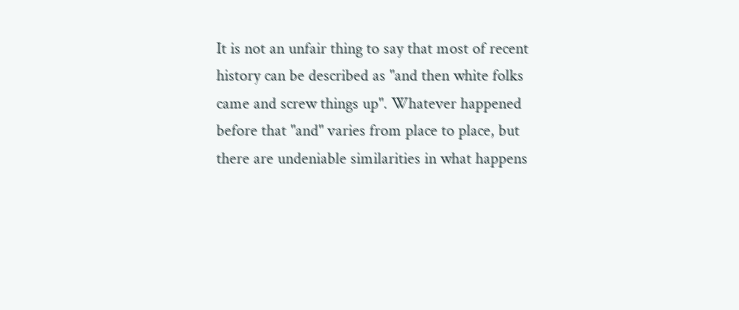It is not an unfair thing to say that most of recent history can be described as "and then white folks came and screw things up". Whatever happened before that "and" varies from place to place, but there are undeniable similarities in what happens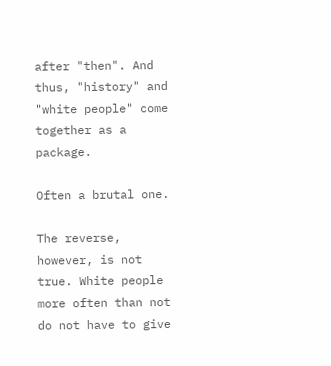after "then". And thus, "history" and "white people" come together as a package.

Often a brutal one.

The reverse, however, is not true. White people more often than not do not have to give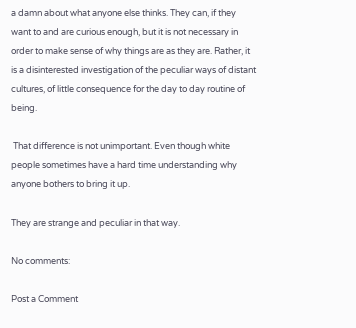a damn about what anyone else thinks. They can, if they want to and are curious enough, but it is not necessary in order to make sense of why things are as they are. Rather, it is a disinterested investigation of the peculiar ways of distant cultures, of little consequence for the day to day routine of being.

 That difference is not unimportant. Even though white people sometimes have a hard time understanding why anyone bothers to bring it up.

They are strange and peculiar in that way.

No comments:

Post a Comment